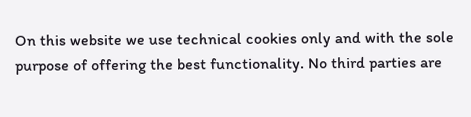On this website we use technical cookies only and with the sole purpose of offering the best functionality. No third parties are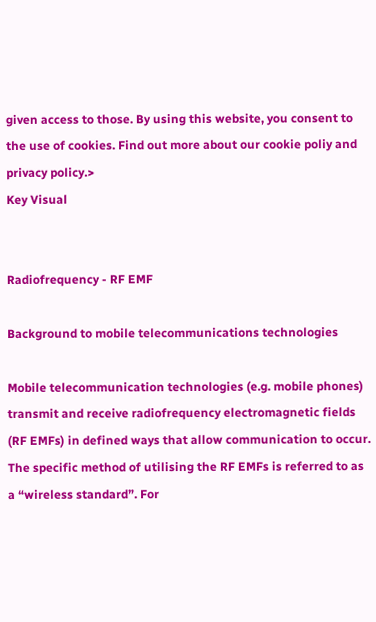given access to those. By using this website, you consent to the use of cookies. Find out more about our cookie poliy and privacy policy.>
Key Visual


Radiofrequency - RF EMF

Background to mobile telecommunications technologies

Mobile telecommunication technologies (e.g. mobile phones) transmit and receive radiofrequency electromagnetic fields (RF EMFs) in defined ways that allow communication to occur. The specific method of utilising the RF EMFs is referred to as a “wireless standard”. For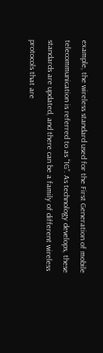example, the wireless standard used for the First Generation of mobile telecommunication is referred to as “1G”. As technology develops, these standards are updated, and there can be a family of different wireless protocols that are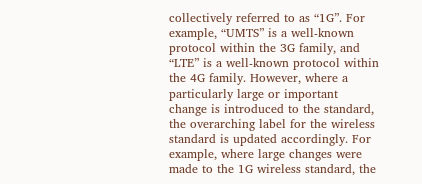collectively referred to as “1G”. For example, “UMTS” is a well-known protocol within the 3G family, and “LTE” is a well-known protocol within the 4G family. However, where a particularly large or important change is introduced to the standard, the overarching label for the wireless standard is updated accordingly. For example, where large changes were made to the 1G wireless standard, the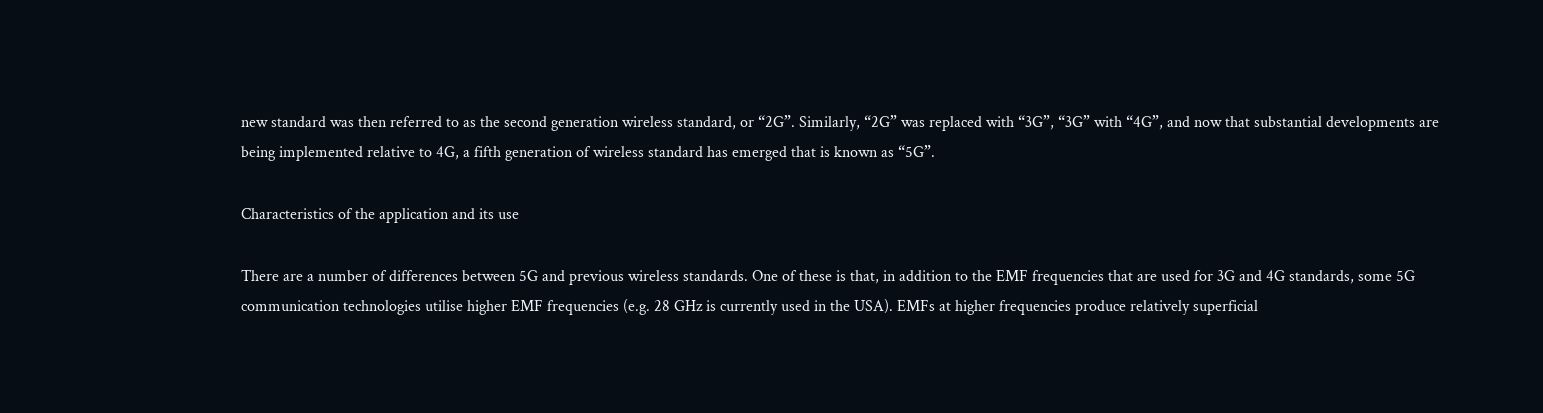new standard was then referred to as the second generation wireless standard, or “2G”. Similarly, “2G” was replaced with “3G”, “3G” with “4G”, and now that substantial developments are being implemented relative to 4G, a fifth generation of wireless standard has emerged that is known as “5G”.

Characteristics of the application and its use

There are a number of differences between 5G and previous wireless standards. One of these is that, in addition to the EMF frequencies that are used for 3G and 4G standards, some 5G communication technologies utilise higher EMF frequencies (e.g. 28 GHz is currently used in the USA). EMFs at higher frequencies produce relatively superficial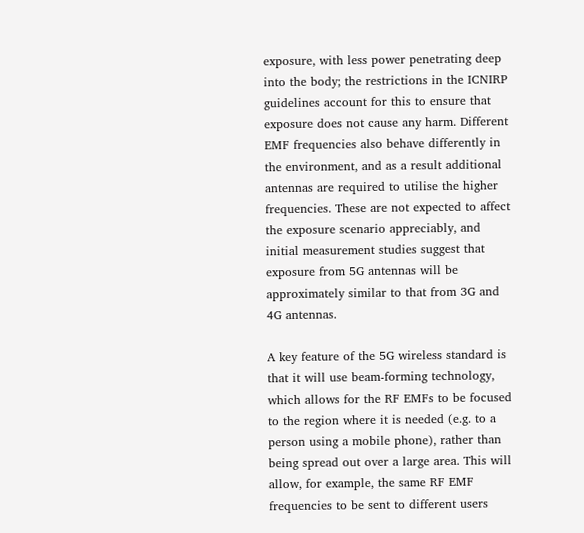exposure, with less power penetrating deep into the body; the restrictions in the ICNIRP guidelines account for this to ensure that exposure does not cause any harm. Different EMF frequencies also behave differently in the environment, and as a result additional antennas are required to utilise the higher frequencies. These are not expected to affect the exposure scenario appreciably, and initial measurement studies suggest that exposure from 5G antennas will be approximately similar to that from 3G and 4G antennas.

A key feature of the 5G wireless standard is that it will use beam-forming technology, which allows for the RF EMFs to be focused to the region where it is needed (e.g. to a person using a mobile phone), rather than being spread out over a large area. This will allow, for example, the same RF EMF frequencies to be sent to different users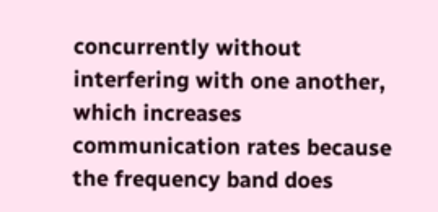concurrently without interfering with one another, which increases communication rates because the frequency band does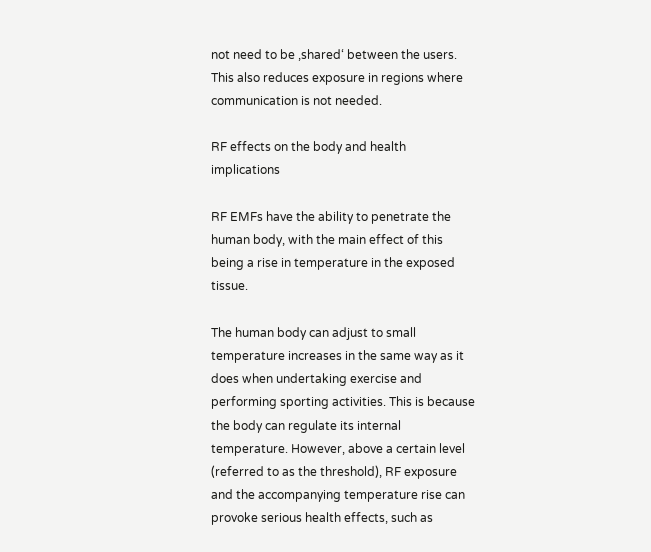not need to be ‚shared‘ between the users. This also reduces exposure in regions where communication is not needed.

RF effects on the body and health implications

RF EMFs have the ability to penetrate the human body, with the main effect of this being a rise in temperature in the exposed tissue.

The human body can adjust to small temperature increases in the same way as it does when undertaking exercise and performing sporting activities. This is because the body can regulate its internal temperature. However, above a certain level (referred to as the threshold), RF exposure and the accompanying temperature rise can provoke serious health effects, such as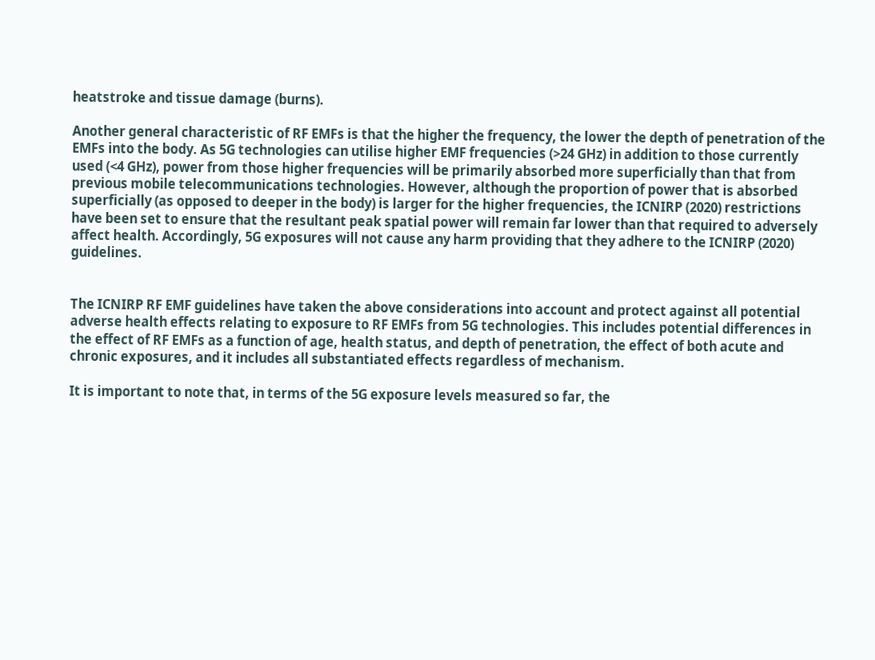heatstroke and tissue damage (burns).

Another general characteristic of RF EMFs is that the higher the frequency, the lower the depth of penetration of the EMFs into the body. As 5G technologies can utilise higher EMF frequencies (>24 GHz) in addition to those currently used (<4 GHz), power from those higher frequencies will be primarily absorbed more superficially than that from previous mobile telecommunications technologies. However, although the proportion of power that is absorbed superficially (as opposed to deeper in the body) is larger for the higher frequencies, the ICNIRP (2020) restrictions have been set to ensure that the resultant peak spatial power will remain far lower than that required to adversely affect health. Accordingly, 5G exposures will not cause any harm providing that they adhere to the ICNIRP (2020) guidelines.


The ICNIRP RF EMF guidelines have taken the above considerations into account and protect against all potential adverse health effects relating to exposure to RF EMFs from 5G technologies. This includes potential differences in the effect of RF EMFs as a function of age, health status, and depth of penetration, the effect of both acute and chronic exposures, and it includes all substantiated effects regardless of mechanism.

It is important to note that, in terms of the 5G exposure levels measured so far, the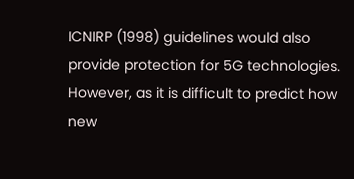ICNIRP (1998) guidelines would also provide protection for 5G technologies. However, as it is difficult to predict how new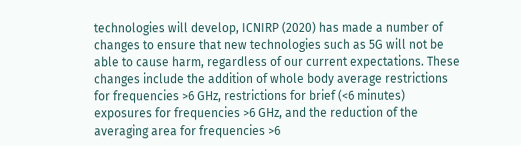technologies will develop, ICNIRP (2020) has made a number of changes to ensure that new technologies such as 5G will not be able to cause harm, regardless of our current expectations. These changes include the addition of whole body average restrictions for frequencies >6 GHz, restrictions for brief (<6 minutes) exposures for frequencies >6 GHz, and the reduction of the averaging area for frequencies >6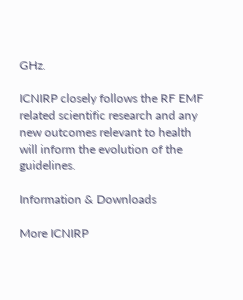GHz.

ICNIRP closely follows the RF EMF related scientific research and any new outcomes relevant to health will inform the evolution of the guidelines.

Information & Downloads

More ICNIRP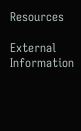Resources

External Information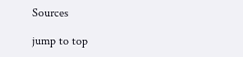Sources

jump to top